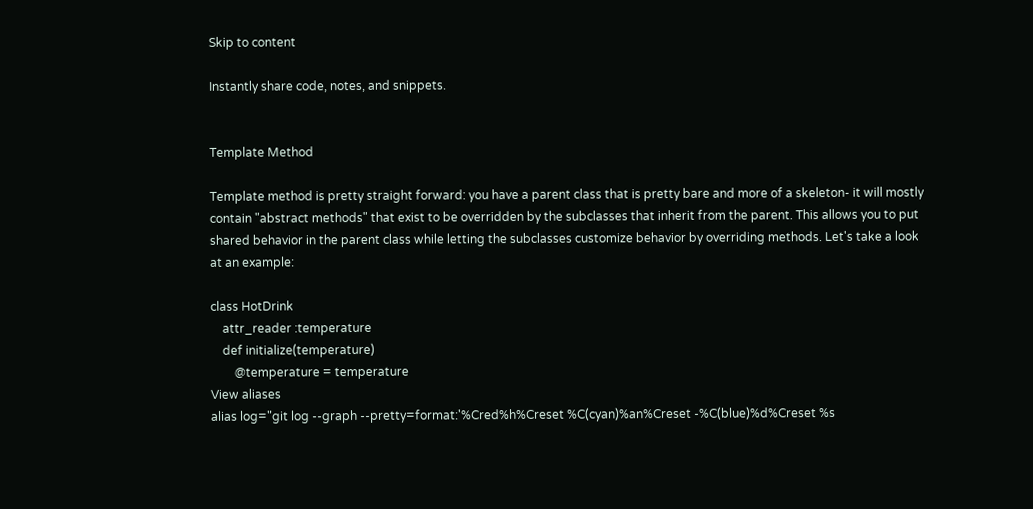Skip to content

Instantly share code, notes, and snippets.


Template Method

Template method is pretty straight forward: you have a parent class that is pretty bare and more of a skeleton- it will mostly contain "abstract methods" that exist to be overridden by the subclasses that inherit from the parent. This allows you to put shared behavior in the parent class while letting the subclasses customize behavior by overriding methods. Let's take a look at an example:

class HotDrink
    attr_reader :temperature
    def initialize(temperature)
        @temperature = temperature
View aliases
alias log="git log --graph --pretty=format:'%Cred%h%Creset %C(cyan)%an%Creset -%C(blue)%d%Creset %s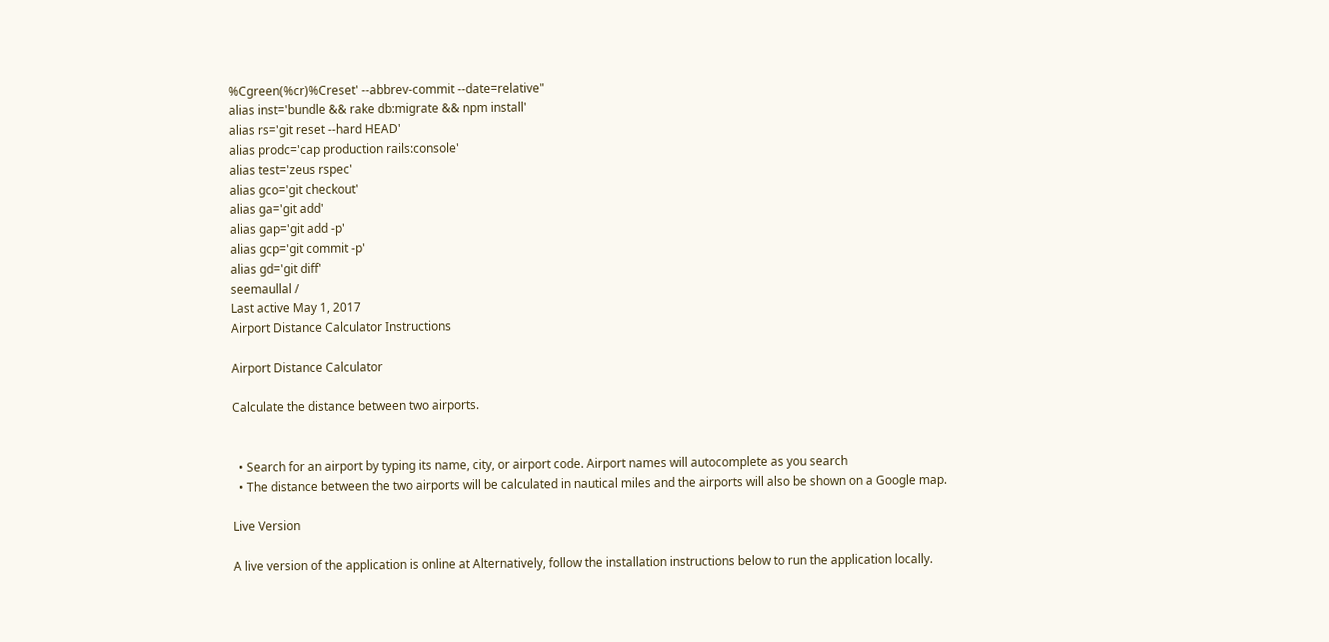%Cgreen(%cr)%Creset' --abbrev-commit --date=relative"
alias inst='bundle && rake db:migrate && npm install'
alias rs='git reset --hard HEAD'
alias prodc='cap production rails:console'
alias test='zeus rspec'
alias gco='git checkout'
alias ga='git add'
alias gap='git add -p'
alias gcp='git commit -p'
alias gd='git diff'
seemaullal /
Last active May 1, 2017
Airport Distance Calculator Instructions

Airport Distance Calculator

Calculate the distance between two airports.


  • Search for an airport by typing its name, city, or airport code. Airport names will autocomplete as you search
  • The distance between the two airports will be calculated in nautical miles and the airports will also be shown on a Google map.

Live Version

A live version of the application is online at Alternatively, follow the installation instructions below to run the application locally.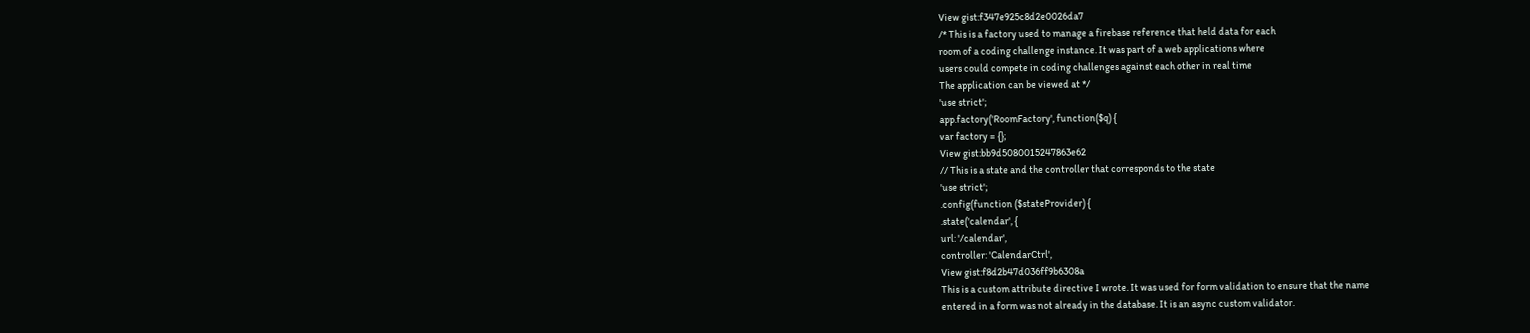View gist:f347e925c8d2e0026da7
/* This is a factory used to manage a firebase reference that held data for each
room of a coding challenge instance. It was part of a web applications where
users could compete in coding challenges against each other in real time
The application can be viewed at */
'use strict';
app.factory('RoomFactory', function($q) {
var factory = {};
View gist:bb9d5080015247863e62
// This is a state and the controller that corresponds to the state
'use strict';
.config(function ($stateProvider) {
.state('calendar', {
url: '/calendar',
controller: 'CalendarCtrl',
View gist:f8d2b47d036ff9b6308a
This is a custom attribute directive I wrote. It was used for form validation to ensure that the name
entered in a form was not already in the database. It is an async custom validator.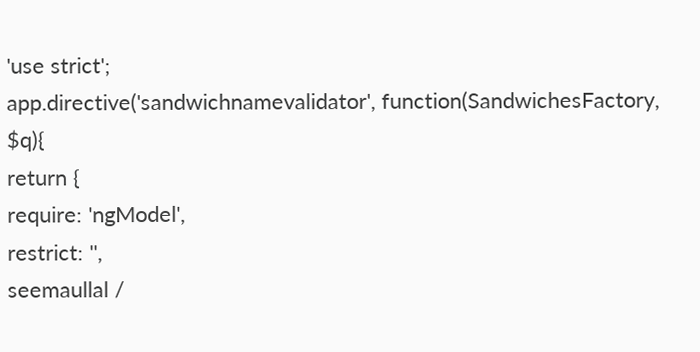'use strict';
app.directive('sandwichnamevalidator', function(SandwichesFactory, $q){
return {
require: 'ngModel',
restrict: '',
seemaullal /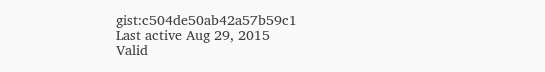gist:c504de50ab42a57b59c1
Last active Aug 29, 2015
Valid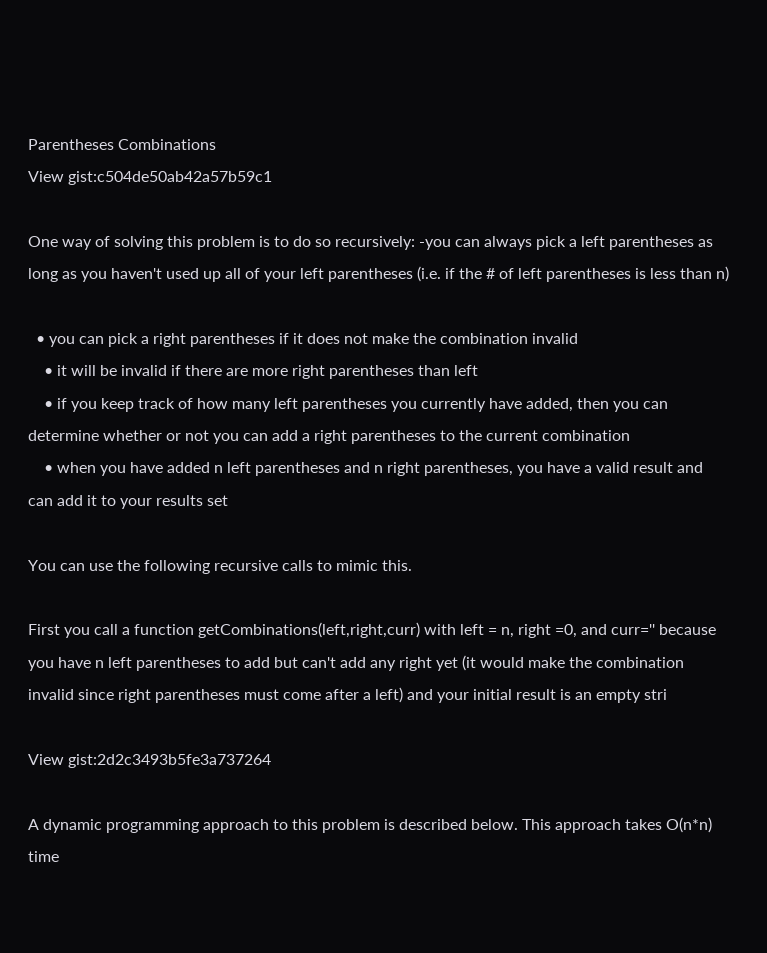Parentheses Combinations
View gist:c504de50ab42a57b59c1

One way of solving this problem is to do so recursively: -you can always pick a left parentheses as long as you haven't used up all of your left parentheses (i.e. if the # of left parentheses is less than n)

  • you can pick a right parentheses if it does not make the combination invalid
    • it will be invalid if there are more right parentheses than left
    • if you keep track of how many left parentheses you currently have added, then you can determine whether or not you can add a right parentheses to the current combination
    • when you have added n left parentheses and n right parentheses, you have a valid result and can add it to your results set

You can use the following recursive calls to mimic this.

First you call a function getCombinations(left,right,curr) with left = n, right =0, and curr='' because you have n left parentheses to add but can't add any right yet (it would make the combination invalid since right parentheses must come after a left) and your initial result is an empty stri

View gist:2d2c3493b5fe3a737264

A dynamic programming approach to this problem is described below. This approach takes O(n*n) time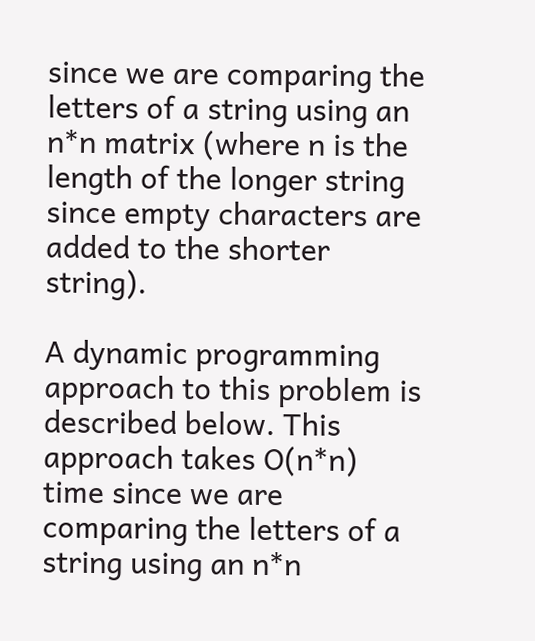since we are comparing the letters of a string using an n*n matrix (where n is the length of the longer string since empty characters are added to the shorter string).

A dynamic programming approach to this problem is described below. This approach takes O(n*n) time since we are comparing the letters of a string using an n*n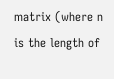matrix (where n is the length of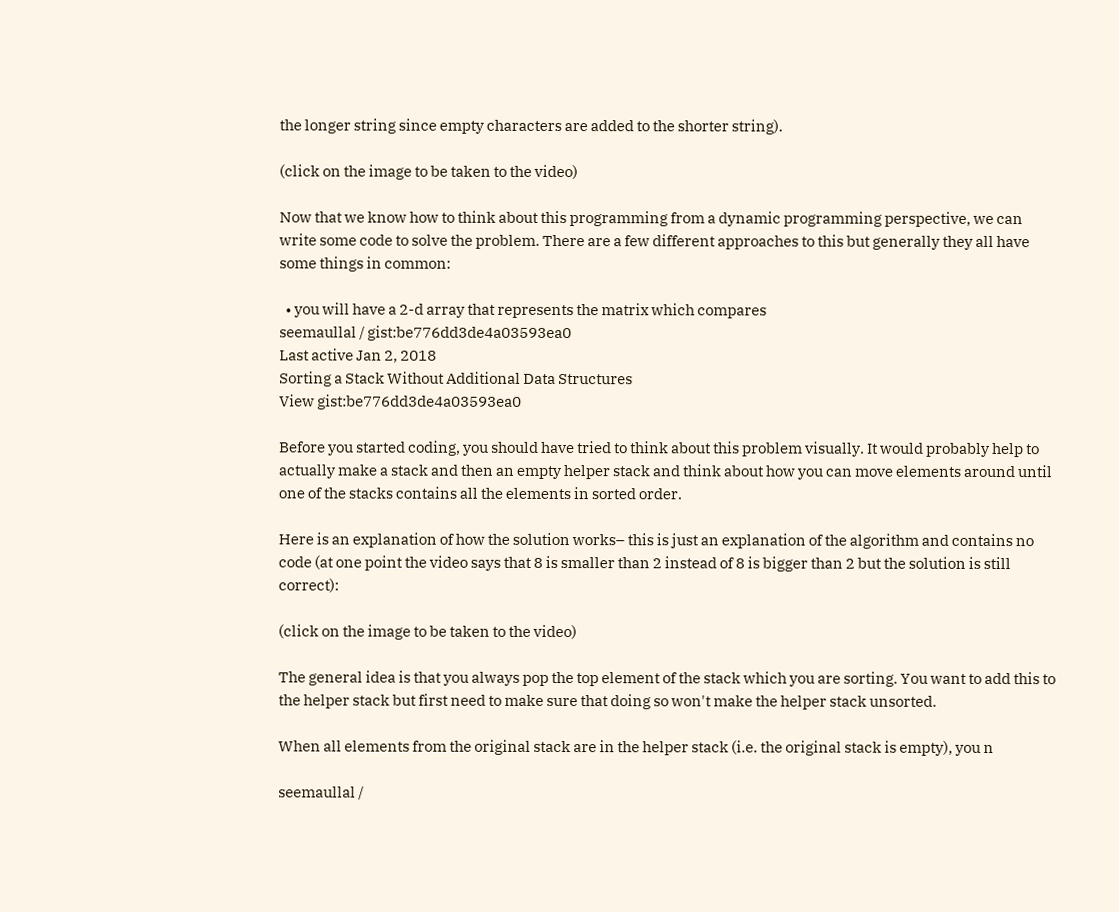the longer string since empty characters are added to the shorter string).

(click on the image to be taken to the video)

Now that we know how to think about this programming from a dynamic programming perspective, we can write some code to solve the problem. There are a few different approaches to this but generally they all have some things in common:

  • you will have a 2-d array that represents the matrix which compares
seemaullal / gist:be776dd3de4a03593ea0
Last active Jan 2, 2018
Sorting a Stack Without Additional Data Structures
View gist:be776dd3de4a03593ea0

Before you started coding, you should have tried to think about this problem visually. It would probably help to actually make a stack and then an empty helper stack and think about how you can move elements around until one of the stacks contains all the elements in sorted order.

Here is an explanation of how the solution works– this is just an explanation of the algorithm and contains no code (at one point the video says that 8 is smaller than 2 instead of 8 is bigger than 2 but the solution is still correct):

(click on the image to be taken to the video)

The general idea is that you always pop the top element of the stack which you are sorting. You want to add this to the helper stack but first need to make sure that doing so won't make the helper stack unsorted.

When all elements from the original stack are in the helper stack (i.e. the original stack is empty), you n

seemaullal /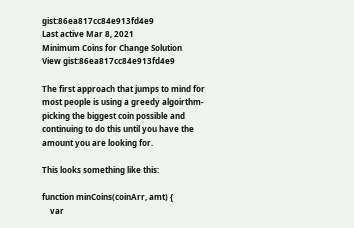gist:86ea817cc84e913fd4e9
Last active Mar 8, 2021
Minimum Coins for Change Solution
View gist:86ea817cc84e913fd4e9

The first approach that jumps to mind for most people is using a greedy algoirthm- picking the biggest coin possible and continuing to do this until you have the amount you are looking for.

This looks something like this:

function minCoins(coinArr, amt) {
    var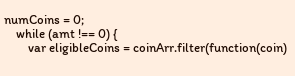numCoins = 0;
    while (amt !== 0) {
        var eligibleCoins = coinArr.filter(function(coin)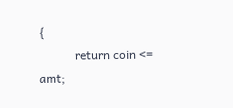{
            return coin <= amt;